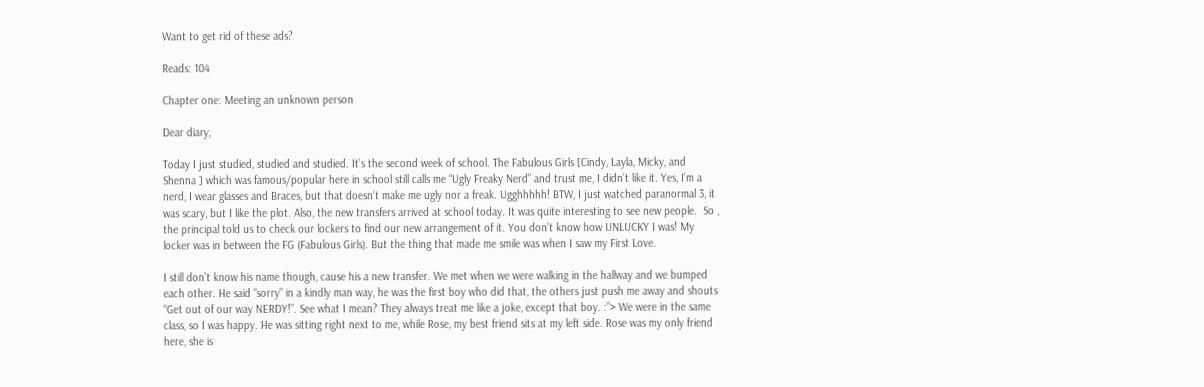Want to get rid of these ads?

Reads: 104

Chapter one: Meeting an unknown person

Dear diary,

Today I just studied, studied and studied. It’s the second week of school. The Fabulous Girls [Cindy, Layla, Micky, and Shenna ] which was famous/popular here in school still calls me “Ugly Freaky Nerd” and trust me, I didn’t like it. Yes, I’m a nerd, I wear glasses and Braces, but that doesn’t make me ugly nor a freak. Ugghhhhh! BTW, I just watched paranormal 3, it was scary, but I like the plot. Also, the new transfers arrived at school today. It was quite interesting to see new people.  So , the principal told us to check our lockers to find our new arrangement of it. You don’t know how UNLUCKY I was! My locker was in between the FG (Fabulous Girls). But the thing that made me smile was when I saw my First Love.

I still don’t know his name though, cause his a new transfer. We met when we were walking in the hallway and we bumped each other. He said “sorry” in a kindly man way, he was the first boy who did that, the others just push me away and shouts “Get out of our way NERDY!”. See what I mean? They always treat me like a joke, except that boy. :”> We were in the same class, so I was happy. He was sitting right next to me, while Rose, my best friend sits at my left side. Rose was my only friend here, she is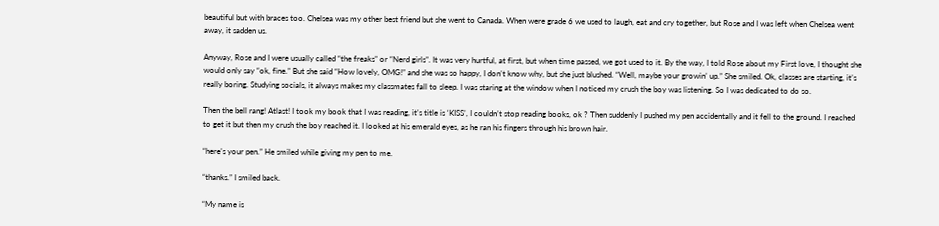beautiful but with braces too. Chelsea was my other best friend but she went to Canada. When were grade 6 we used to laugh, eat and cry together, but Rose and I was left when Chelsea went away, it sadden us.

Anyway, Rose and I were usually called “the freaks” or “Nerd girls”. It was very hurtful, at first, but when time passed, we got used to it. By the way, I told Rose about my First love, I thought she would only say “ok, fine.” But she said “How lovely, OMG!” and she was so happy, I don’t know why, but she just blushed. “Well, maybe your growin’ up.” She smiled. Ok, classes are starting, it’s really boring. Studying socials, it always makes my classmates fall to sleep. I was staring at the window when I noticed my crush the boy was listening. So I was dedicated to do so.

Then the bell rang! Atlast! I took my book that I was reading, it’s title is ‘KISS’, I couldn’t stop reading books, ok ? Then suddenly I pushed my pen accidentally and it fell to the ground. I reached to get it but then my crush the boy reached it. I looked at his emerald eyes, as he ran his fingers through his brown hair.

“here’s your pen.” He smiled while giving my pen to me.

“thanks.” I smiled back.

“My name is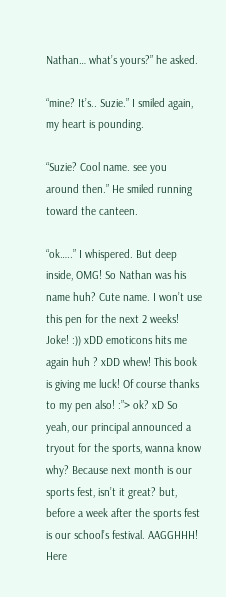Nathan… what’s yours?” he asked.

“mine? It’s.. Suzie.” I smiled again, my heart is pounding.

“Suzie? Cool name. see you around then.” He smiled running toward the canteen.

“ok…..” I whispered. But deep inside, OMG! So Nathan was his name huh? Cute name. I won’t use this pen for the next 2 weeks! Joke! :)) xDD emoticons hits me again huh ? xDD whew! This book is giving me luck! Of course thanks to my pen also! :”> ok? xD So yeah, our principal announced a tryout for the sports, wanna know why? Because next month is our sports fest, isn’t it great? but, before a week after the sports fest is our school’s festival. AAGGHHH! Here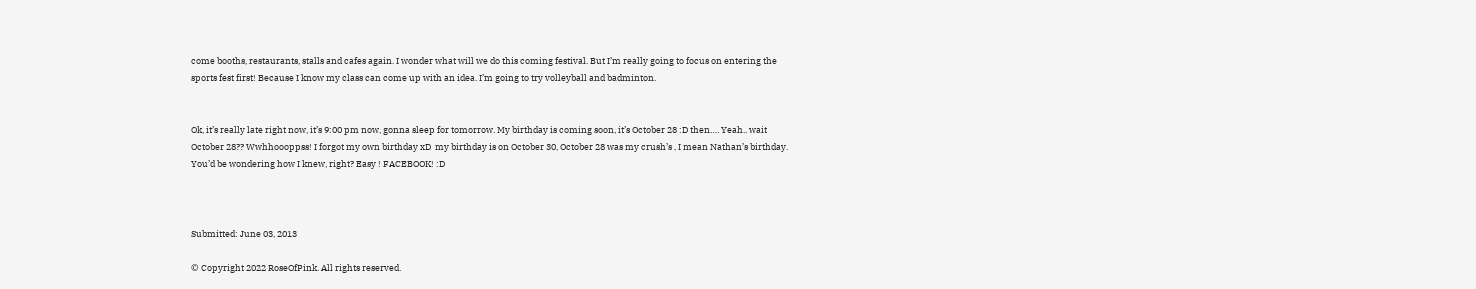come booths, restaurants, stalls and cafes again. I wonder what will we do this coming festival. But I’m really going to focus on entering the sports fest first! Because I know my class can come up with an idea. I’m going to try volleyball and badminton.


Ok, it’s really late right now, it’s 9:00 pm now, gonna sleep for tomorrow. My birthday is coming soon, it’s October 28 :D then…. Yeah.. wait October 28?? Wwhhoooppss! I forgot my own birthday xD  my birthday is on October 30, October 28 was my crush’s , I mean Nathan’s birthday. You’d be wondering how I knew, right? Easy ! FACEBOOK! :D



Submitted: June 03, 2013

© Copyright 2022 RoseOfPink. All rights reserved.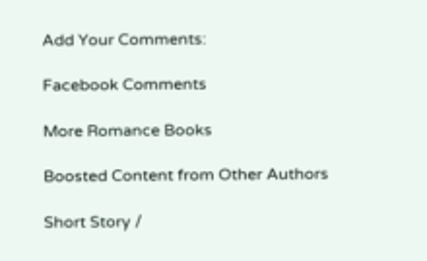Add Your Comments:

Facebook Comments

More Romance Books

Boosted Content from Other Authors

Short Story /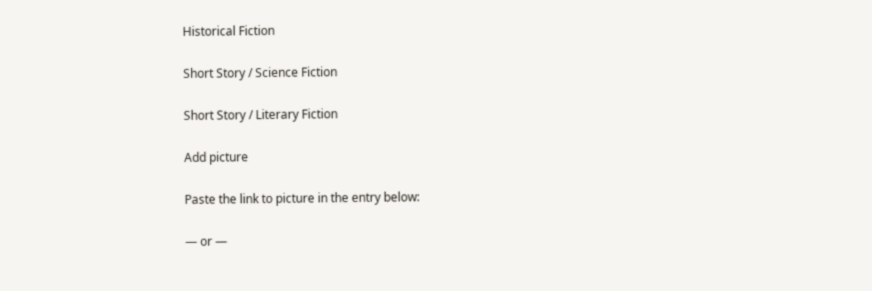Historical Fiction

Short Story / Science Fiction

Short Story / Literary Fiction

Add picture

Paste the link to picture in the entry below:

— or —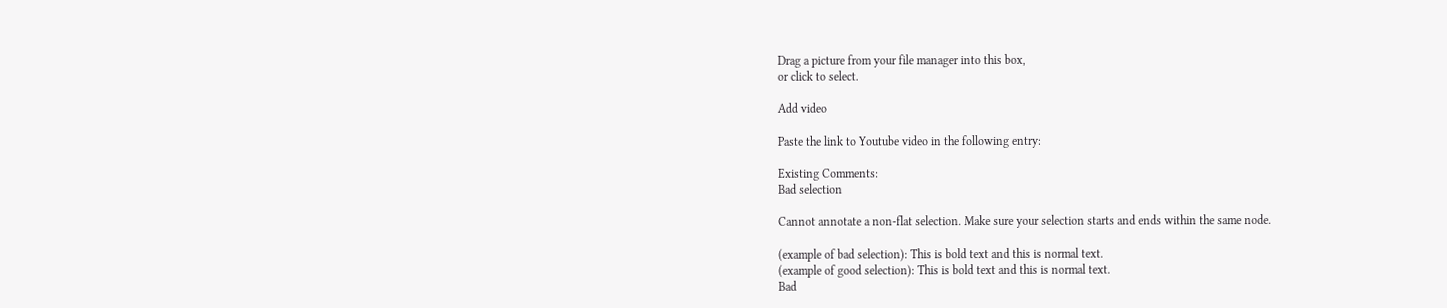Drag a picture from your file manager into this box,
or click to select.

Add video

Paste the link to Youtube video in the following entry:

Existing Comments:
Bad selection

Cannot annotate a non-flat selection. Make sure your selection starts and ends within the same node.

(example of bad selection): This is bold text and this is normal text.
(example of good selection): This is bold text and this is normal text.
Bad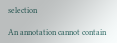selection

An annotation cannot contain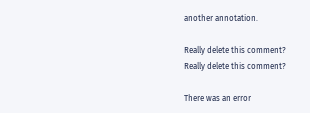another annotation.

Really delete this comment?
Really delete this comment?

There was an error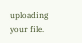uploading your file.